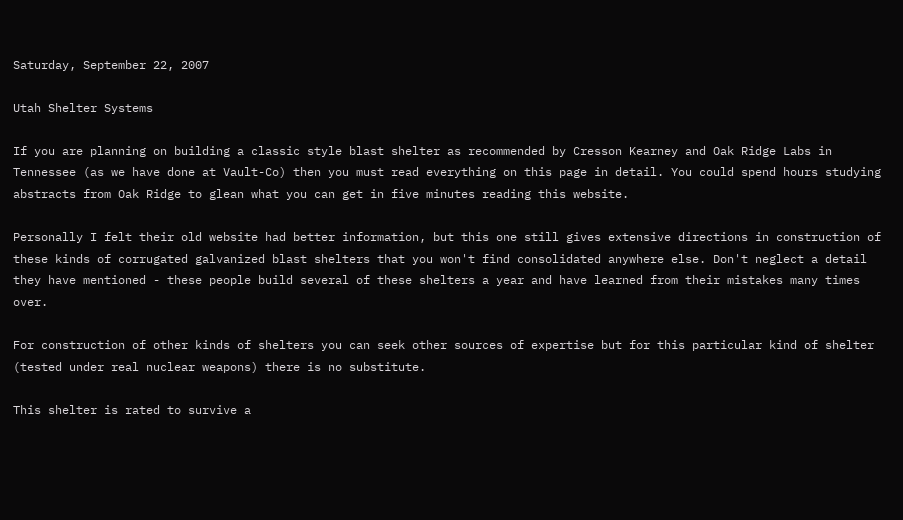Saturday, September 22, 2007

Utah Shelter Systems

If you are planning on building a classic style blast shelter as recommended by Cresson Kearney and Oak Ridge Labs in Tennessee (as we have done at Vault-Co) then you must read everything on this page in detail. You could spend hours studying abstracts from Oak Ridge to glean what you can get in five minutes reading this website.

Personally I felt their old website had better information, but this one still gives extensive directions in construction of these kinds of corrugated galvanized blast shelters that you won't find consolidated anywhere else. Don't neglect a detail they have mentioned - these people build several of these shelters a year and have learned from their mistakes many times over.

For construction of other kinds of shelters you can seek other sources of expertise but for this particular kind of shelter (tested under real nuclear weapons) there is no substitute.

This shelter is rated to survive a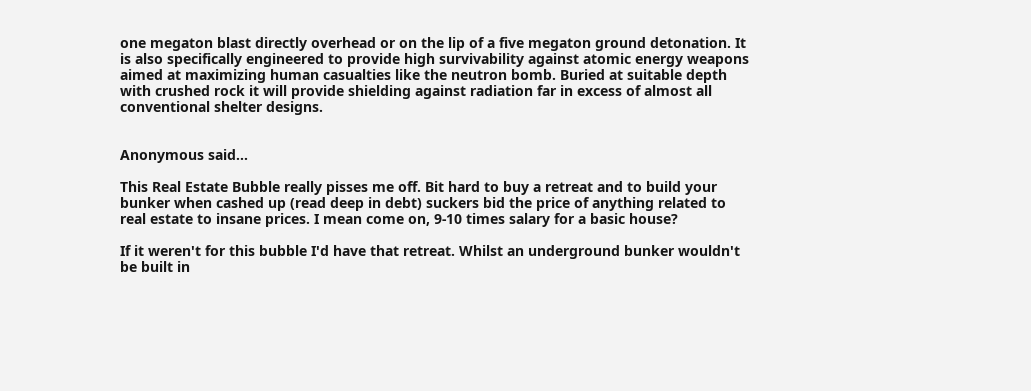one megaton blast directly overhead or on the lip of a five megaton ground detonation. It is also specifically engineered to provide high survivability against atomic energy weapons aimed at maximizing human casualties like the neutron bomb. Buried at suitable depth with crushed rock it will provide shielding against radiation far in excess of almost all conventional shelter designs.


Anonymous said...

This Real Estate Bubble really pisses me off. Bit hard to buy a retreat and to build your bunker when cashed up (read deep in debt) suckers bid the price of anything related to real estate to insane prices. I mean come on, 9-10 times salary for a basic house?

If it weren't for this bubble I'd have that retreat. Whilst an underground bunker wouldn't be built in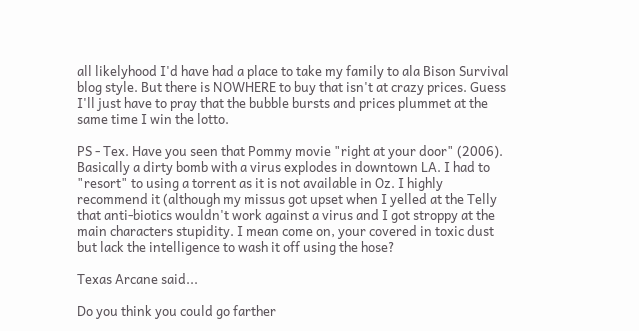all likelyhood I'd have had a place to take my family to ala Bison Survival blog style. But there is NOWHERE to buy that isn't at crazy prices. Guess I'll just have to pray that the bubble bursts and prices plummet at the same time I win the lotto.

PS - Tex. Have you seen that Pommy movie "right at your door" (2006). Basically a dirty bomb with a virus explodes in downtown LA. I had to "resort" to using a torrent as it is not available in Oz. I highly recommend it (although my missus got upset when I yelled at the Telly that anti-biotics wouldn't work against a virus and I got stroppy at the main characters stupidity. I mean come on, your covered in toxic dust but lack the intelligence to wash it off using the hose?

Texas Arcane said...

Do you think you could go farther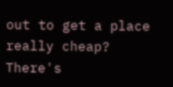out to get a place really cheap? There's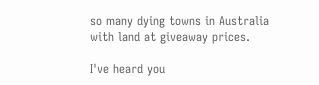so many dying towns in Australia with land at giveaway prices.

I've heard you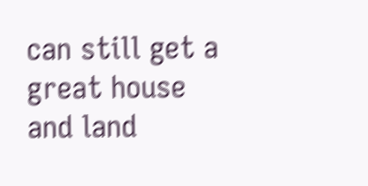can still get a great house and land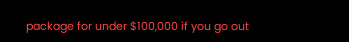package for under $100,000 if you go out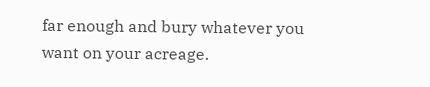far enough and bury whatever you want on your acreage.